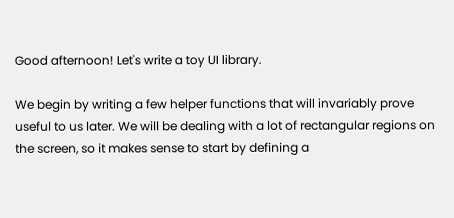Good afternoon! Let's write a toy UI library.

We begin by writing a few helper functions that will invariably prove useful to us later. We will be dealing with a lot of rectangular regions on the screen, so it makes sense to start by defining a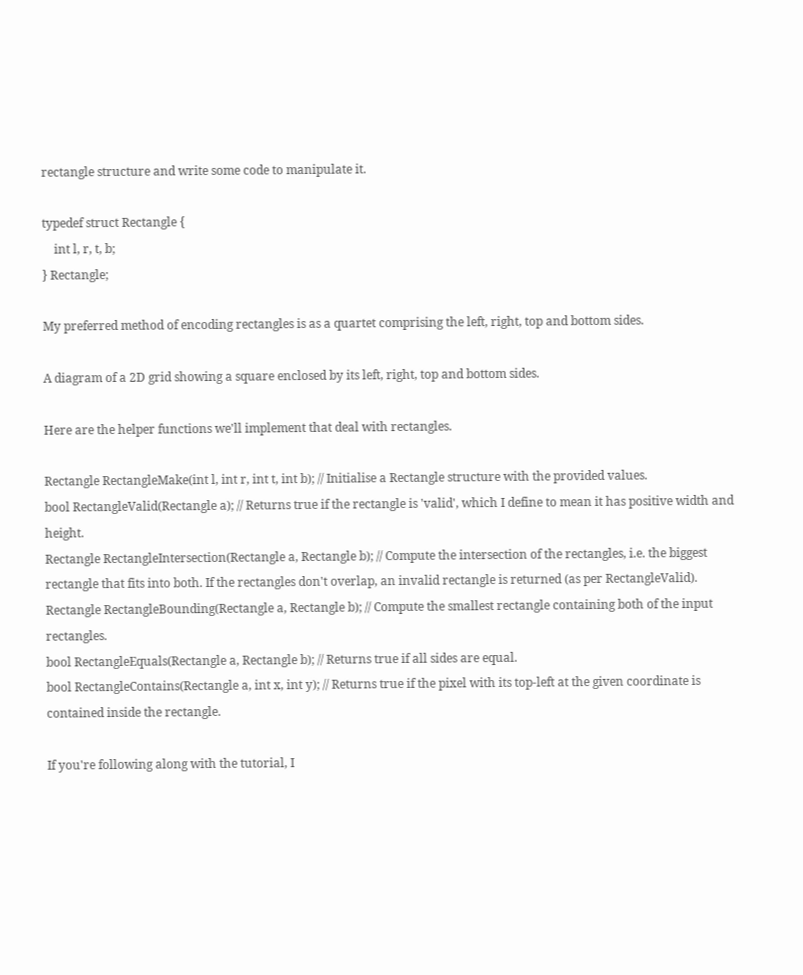rectangle structure and write some code to manipulate it.

typedef struct Rectangle {
    int l, r, t, b;
} Rectangle;

My preferred method of encoding rectangles is as a quartet comprising the left, right, top and bottom sides.

A diagram of a 2D grid showing a square enclosed by its left, right, top and bottom sides.

Here are the helper functions we'll implement that deal with rectangles.

Rectangle RectangleMake(int l, int r, int t, int b); // Initialise a Rectangle structure with the provided values.
bool RectangleValid(Rectangle a); // Returns true if the rectangle is 'valid', which I define to mean it has positive width and height.
Rectangle RectangleIntersection(Rectangle a, Rectangle b); // Compute the intersection of the rectangles, i.e. the biggest rectangle that fits into both. If the rectangles don't overlap, an invalid rectangle is returned (as per RectangleValid).
Rectangle RectangleBounding(Rectangle a, Rectangle b); // Compute the smallest rectangle containing both of the input rectangles.
bool RectangleEquals(Rectangle a, Rectangle b); // Returns true if all sides are equal.
bool RectangleContains(Rectangle a, int x, int y); // Returns true if the pixel with its top-left at the given coordinate is contained inside the rectangle.

If you're following along with the tutorial, I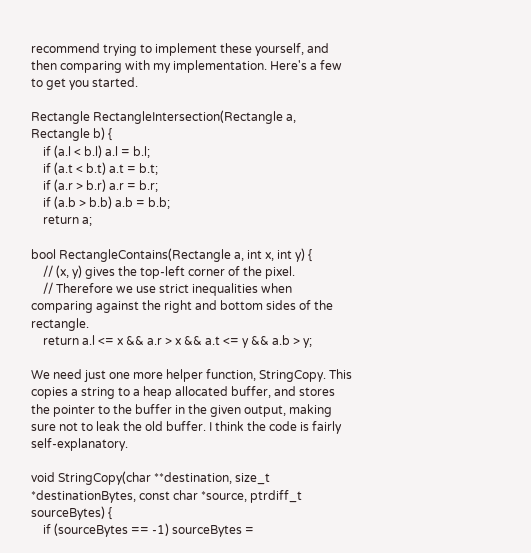recommend trying to implement these yourself, and then comparing with my implementation. Here's a few to get you started.

Rectangle RectangleIntersection(Rectangle a, Rectangle b) {
    if (a.l < b.l) a.l = b.l;
    if (a.t < b.t) a.t = b.t;
    if (a.r > b.r) a.r = b.r;
    if (a.b > b.b) a.b = b.b;
    return a;

bool RectangleContains(Rectangle a, int x, int y) {
    // (x, y) gives the top-left corner of the pixel.
    // Therefore we use strict inequalities when comparing against the right and bottom sides of the rectangle.
    return a.l <= x && a.r > x && a.t <= y && a.b > y;

We need just one more helper function, StringCopy. This copies a string to a heap allocated buffer, and stores the pointer to the buffer in the given output, making sure not to leak the old buffer. I think the code is fairly self-explanatory.

void StringCopy(char **destination, size_t *destinationBytes, const char *source, ptrdiff_t sourceBytes) {
    if (sourceBytes == -1) sourceBytes =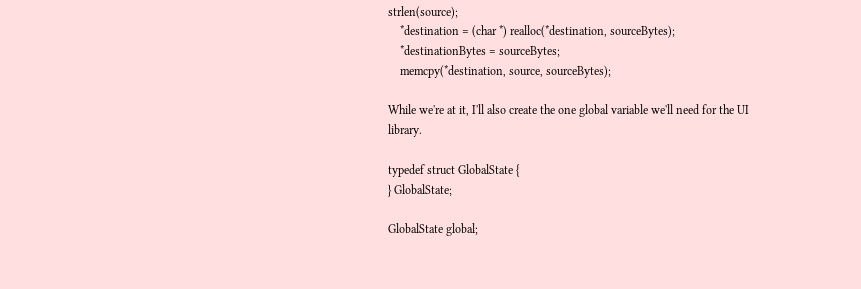strlen(source);
    *destination = (char *) realloc(*destination, sourceBytes);
    *destinationBytes = sourceBytes;
    memcpy(*destination, source, sourceBytes);

While we're at it, I'll also create the one global variable we'll need for the UI library.

typedef struct GlobalState {
} GlobalState;

GlobalState global;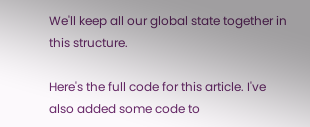We'll keep all our global state together in this structure.

Here's the full code for this article. I've also added some code to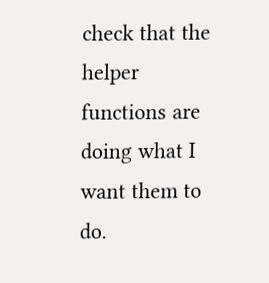check that the helper functions are doing what I want them to do.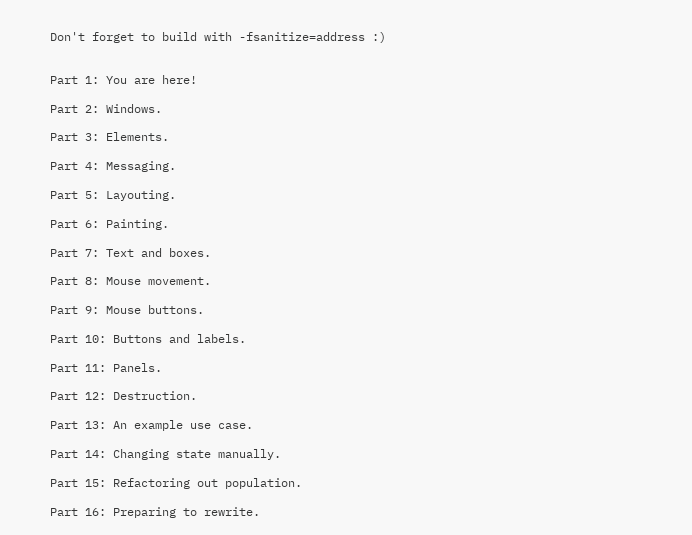Don't forget to build with -fsanitize=address :)


Part 1: You are here!

Part 2: Windows.

Part 3: Elements.

Part 4: Messaging.

Part 5: Layouting.

Part 6: Painting.

Part 7: Text and boxes.

Part 8: Mouse movement.

Part 9: Mouse buttons.

Part 10: Buttons and labels.

Part 11: Panels.

Part 12: Destruction.

Part 13: An example use case.

Part 14: Changing state manually.

Part 15: Refactoring out population.

Part 16: Preparing to rewrite.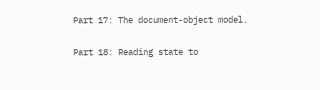Part 17: The document-object model.

Part 18: Reading state to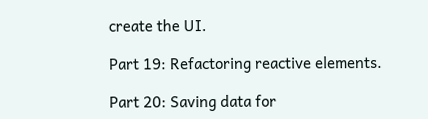create the UI.

Part 19: Refactoring reactive elements.

Part 20: Saving data for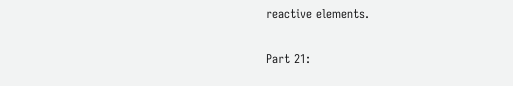reactive elements.

Part 21: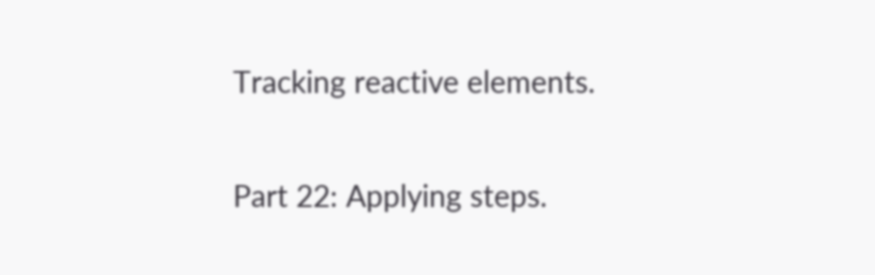Tracking reactive elements.

Part 22: Applying steps.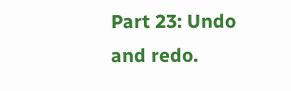Part 23: Undo and redo.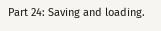Part 24: Saving and loading.